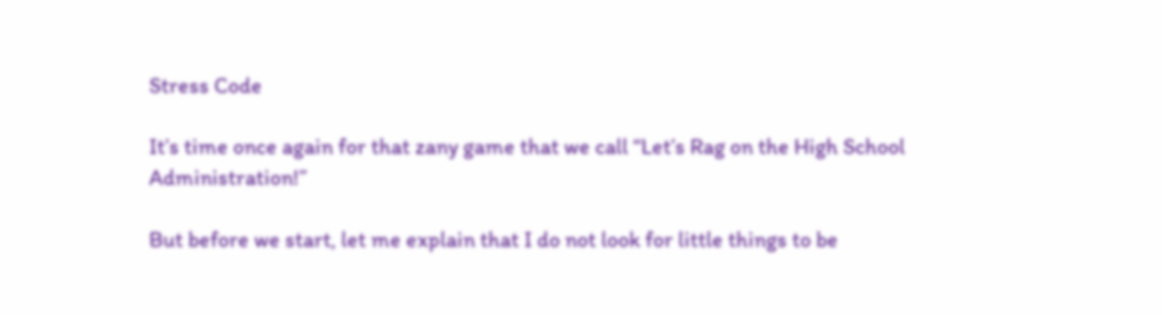Stress Code

It’s time once again for that zany game that we call “Let’s Rag on the High School Administration!”

But before we start, let me explain that I do not look for little things to be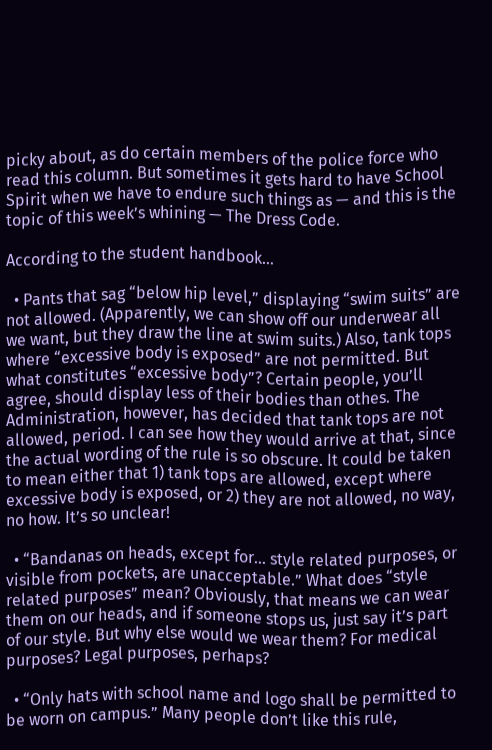picky about, as do certain members of the police force who read this column. But sometimes it gets hard to have School Spirit when we have to endure such things as — and this is the topic of this week’s whining — The Dress Code.

According to the student handbook…

  • Pants that sag “below hip level,” displaying “swim suits” are not allowed. (Apparently, we can show off our underwear all we want, but they draw the line at swim suits.) Also, tank tops where “excessive body is exposed” are not permitted. But what constitutes “excessive body”? Certain people, you’ll agree, should display less of their bodies than othes. The Administration, however, has decided that tank tops are not allowed, period. I can see how they would arrive at that, since the actual wording of the rule is so obscure. It could be taken to mean either that 1) tank tops are allowed, except where excessive body is exposed, or 2) they are not allowed, no way, no how. It’s so unclear!

  • “Bandanas on heads, except for… style related purposes, or visible from pockets, are unacceptable.” What does “style related purposes” mean? Obviously, that means we can wear them on our heads, and if someone stops us, just say it’s part of our style. But why else would we wear them? For medical purposes? Legal purposes, perhaps?

  • “Only hats with school name and logo shall be permitted to be worn on campus.” Many people don’t like this rule,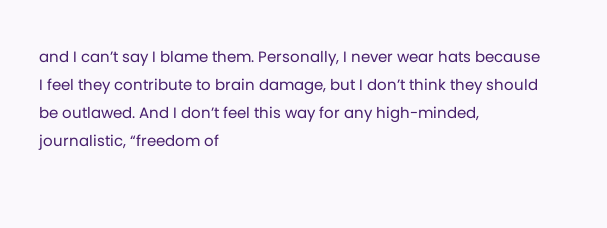and I can’t say I blame them. Personally, I never wear hats because I feel they contribute to brain damage, but I don’t think they should be outlawed. And I don’t feel this way for any high-minded, journalistic, “freedom of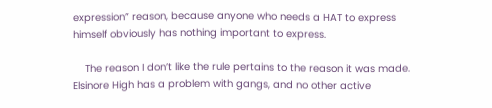expression” reason, because anyone who needs a HAT to express himself obviously has nothing important to express.

    The reason I don’t like the rule pertains to the reason it was made. Elsinore High has a problem with gangs, and no other active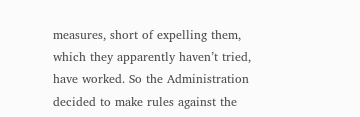measures, short of expelling them, which they apparently haven’t tried, have worked. So the Administration decided to make rules against the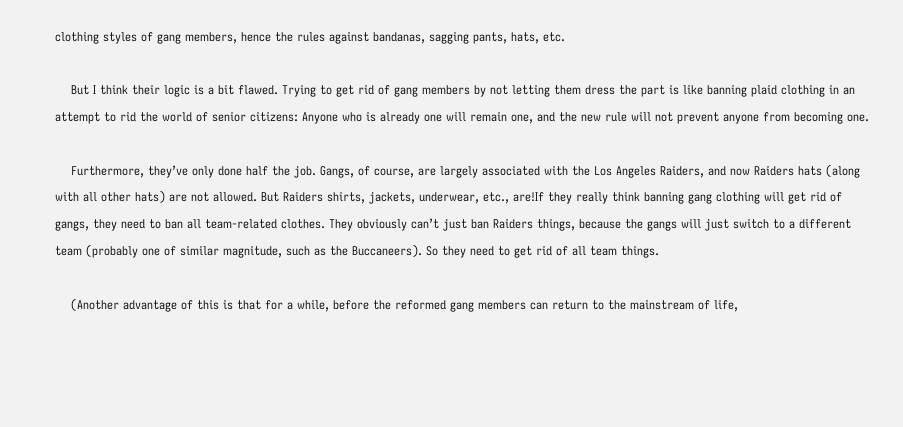clothing styles of gang members, hence the rules against bandanas, sagging pants, hats, etc.

    But I think their logic is a bit flawed. Trying to get rid of gang members by not letting them dress the part is like banning plaid clothing in an attempt to rid the world of senior citizens: Anyone who is already one will remain one, and the new rule will not prevent anyone from becoming one.

    Furthermore, they’ve only done half the job. Gangs, of course, are largely associated with the Los Angeles Raiders, and now Raiders hats (along with all other hats) are not allowed. But Raiders shirts, jackets, underwear, etc., are!If they really think banning gang clothing will get rid of gangs, they need to ban all team-related clothes. They obviously can’t just ban Raiders things, because the gangs will just switch to a different team (probably one of similar magnitude, such as the Buccaneers). So they need to get rid of all team things.

    (Another advantage of this is that for a while, before the reformed gang members can return to the mainstream of life,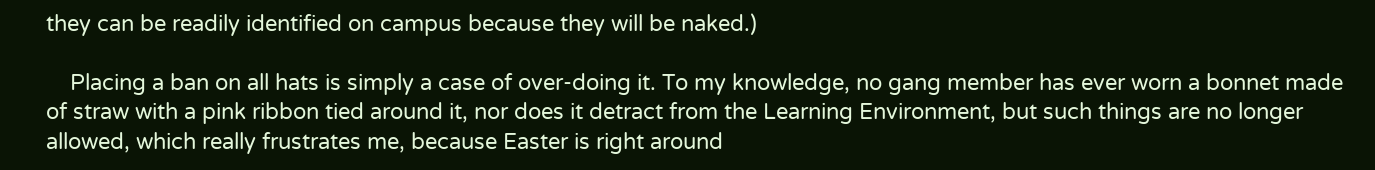they can be readily identified on campus because they will be naked.)

    Placing a ban on all hats is simply a case of over-doing it. To my knowledge, no gang member has ever worn a bonnet made of straw with a pink ribbon tied around it, nor does it detract from the Learning Environment, but such things are no longer allowed, which really frustrates me, because Easter is right around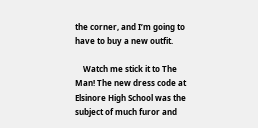the corner, and I’m going to have to buy a new outfit.

    Watch me stick it to The Man! The new dress code at Elsinore High School was the subject of much furor and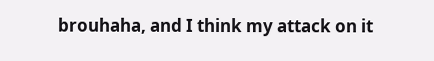brouhaha, and I think my attack on it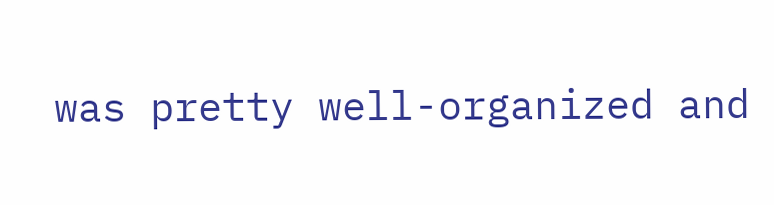was pretty well-organized and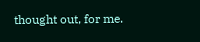thought out, for me.